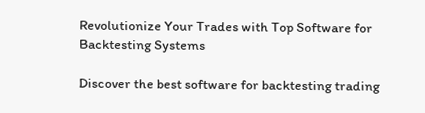Revolutionize Your Trades with Top Software for Backtesting Systems

Discover the best software for backtesting trading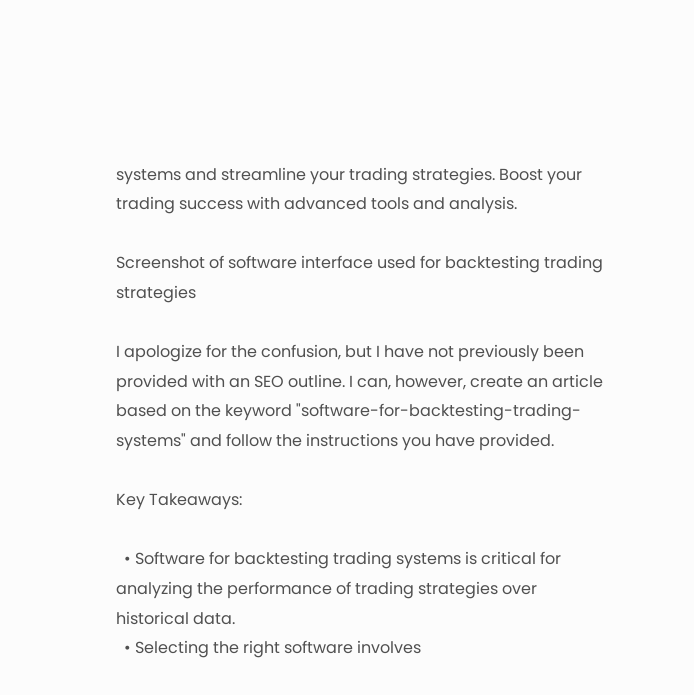systems and streamline your trading strategies. Boost your trading success with advanced tools and analysis.

Screenshot of software interface used for backtesting trading strategies

I apologize for the confusion, but I have not previously been provided with an SEO outline. I can, however, create an article based on the keyword "software-for-backtesting-trading-systems" and follow the instructions you have provided.

Key Takeaways:

  • Software for backtesting trading systems is critical for analyzing the performance of trading strategies over historical data.
  • Selecting the right software involves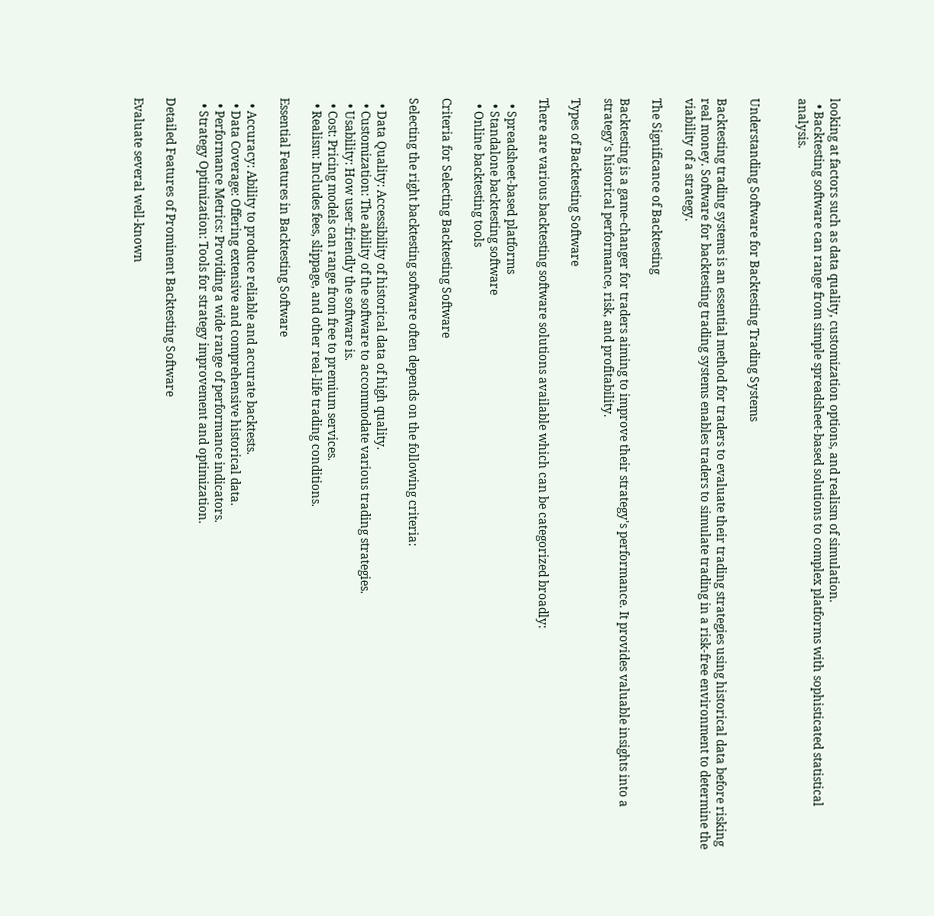looking at factors such as data quality, customization options, and realism of simulation.
  • Backtesting software can range from simple spreadsheet-based solutions to complex platforms with sophisticated statistical analysis.


Understanding Software for Backtesting Trading Systems

Backtesting trading systems is an essential method for traders to evaluate their trading strategies using historical data before risking real money. Software for backtesting trading systems enables traders to simulate trading in a risk-free environment to determine the viability of a strategy.

The Significance of Backtesting

Backtesting is a game-changer for traders aiming to improve their strategy's performance. It provides valuable insights into a strategy's historical performance, risk, and profitability.

Types of Backtesting Software

There are various backtesting software solutions available which can be categorized broadly:

  • Spreadsheet-based platforms
  • Standalone backtesting software
  • Online backtesting tools

Criteria for Selecting Backtesting Software

Selecting the right backtesting software often depends on the following criteria:

  • Data Quality: Accessibility of historical data of high quality.
  • Customization: The ability of the software to accommodate various trading strategies.
  • Usability: How user-friendly the software is.
  • Cost: Pricing models can range from free to premium services.
  • Realism: Includes fees, slippage, and other real-life trading conditions.

Essential Features in Backtesting Software

  • Accuracy: Ability to produce reliable and accurate backtests.
  • Data Coverage: Offering extensive and comprehensive historical data.
  • Performance Metrics: Providing a wide range of performance indicators.
  • Strategy Optimization: Tools for strategy improvement and optimization.

Detailed Features of Prominent Backtesting Software

Evaluate several well-known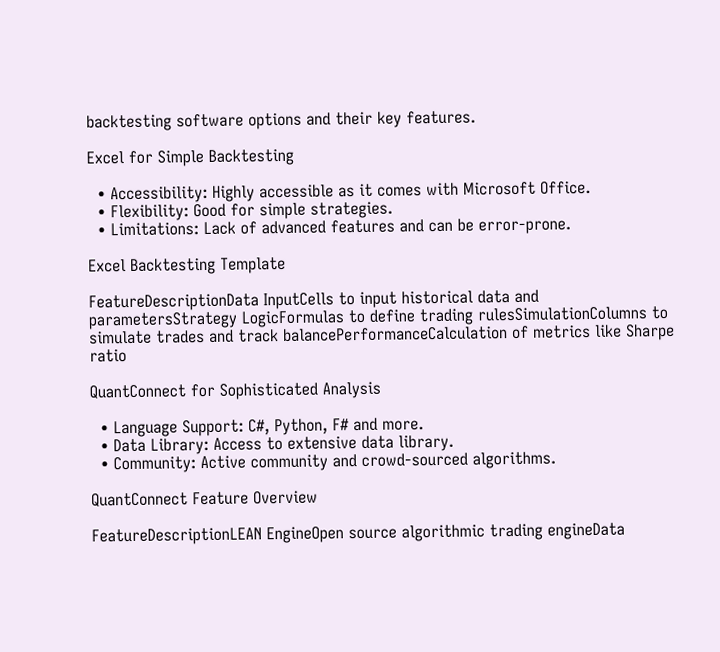backtesting software options and their key features.

Excel for Simple Backtesting

  • Accessibility: Highly accessible as it comes with Microsoft Office.
  • Flexibility: Good for simple strategies.
  • Limitations: Lack of advanced features and can be error-prone.

Excel Backtesting Template

FeatureDescriptionData InputCells to input historical data and parametersStrategy LogicFormulas to define trading rulesSimulationColumns to simulate trades and track balancePerformanceCalculation of metrics like Sharpe ratio

QuantConnect for Sophisticated Analysis

  • Language Support: C#, Python, F# and more.
  • Data Library: Access to extensive data library.
  • Community: Active community and crowd-sourced algorithms.

QuantConnect Feature Overview

FeatureDescriptionLEAN EngineOpen source algorithmic trading engineData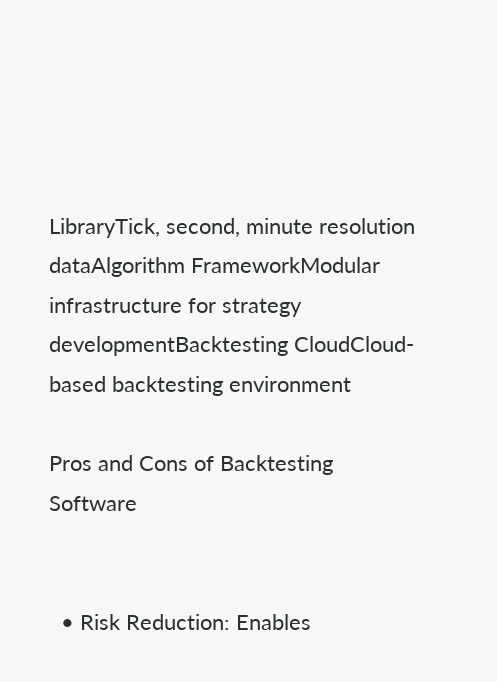LibraryTick, second, minute resolution dataAlgorithm FrameworkModular infrastructure for strategy developmentBacktesting CloudCloud-based backtesting environment

Pros and Cons of Backtesting Software


  • Risk Reduction: Enables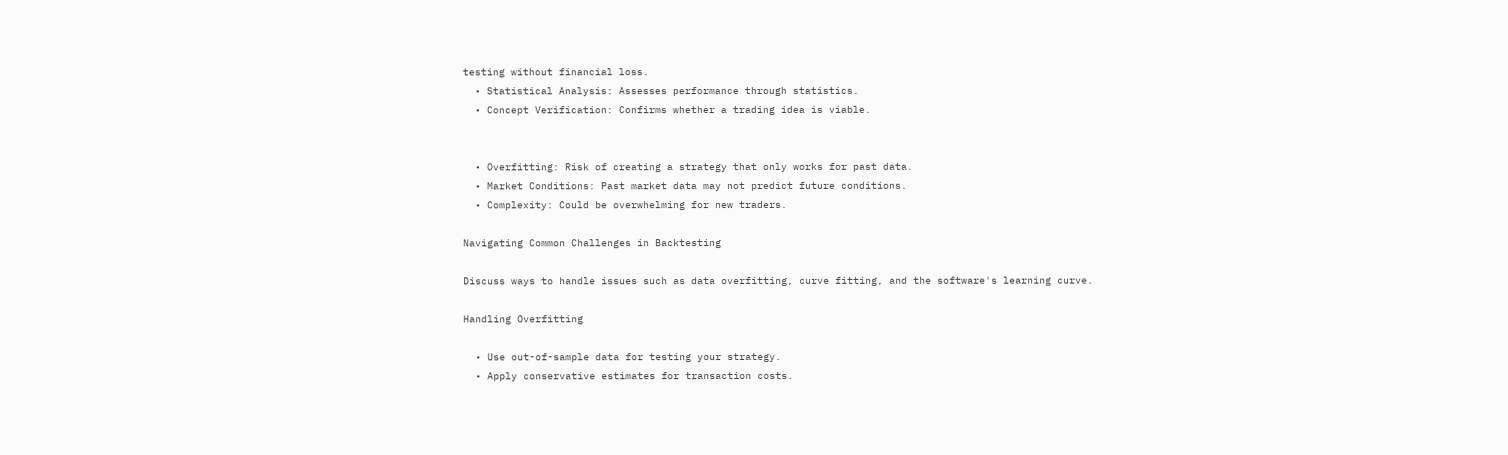testing without financial loss.
  • Statistical Analysis: Assesses performance through statistics.
  • Concept Verification: Confirms whether a trading idea is viable.


  • Overfitting: Risk of creating a strategy that only works for past data.
  • Market Conditions: Past market data may not predict future conditions.
  • Complexity: Could be overwhelming for new traders.

Navigating Common Challenges in Backtesting

Discuss ways to handle issues such as data overfitting, curve fitting, and the software's learning curve.

Handling Overfitting

  • Use out-of-sample data for testing your strategy.
  • Apply conservative estimates for transaction costs.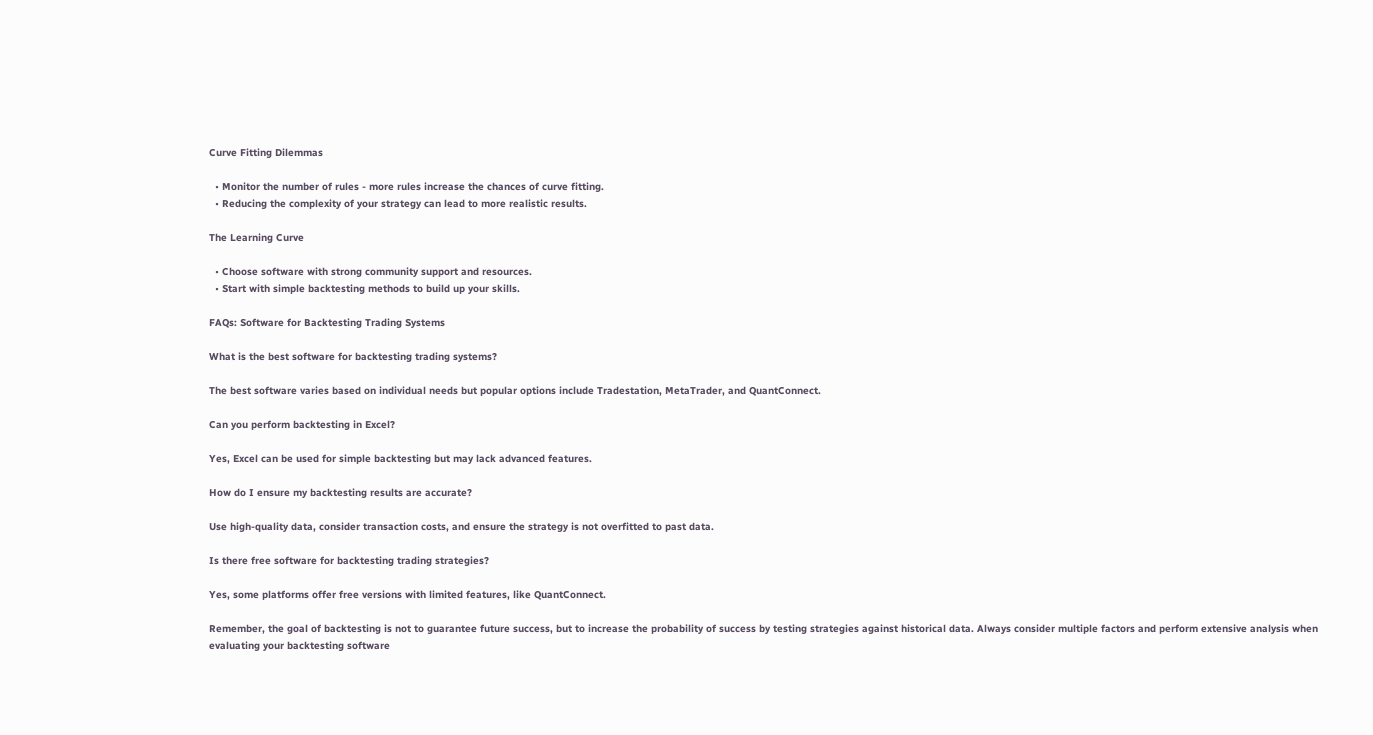Curve Fitting Dilemmas

  • Monitor the number of rules - more rules increase the chances of curve fitting.
  • Reducing the complexity of your strategy can lead to more realistic results.

The Learning Curve

  • Choose software with strong community support and resources.
  • Start with simple backtesting methods to build up your skills.

FAQs: Software for Backtesting Trading Systems

What is the best software for backtesting trading systems?

The best software varies based on individual needs but popular options include Tradestation, MetaTrader, and QuantConnect.

Can you perform backtesting in Excel?

Yes, Excel can be used for simple backtesting but may lack advanced features.

How do I ensure my backtesting results are accurate?

Use high-quality data, consider transaction costs, and ensure the strategy is not overfitted to past data.

Is there free software for backtesting trading strategies?

Yes, some platforms offer free versions with limited features, like QuantConnect.

Remember, the goal of backtesting is not to guarantee future success, but to increase the probability of success by testing strategies against historical data. Always consider multiple factors and perform extensive analysis when evaluating your backtesting software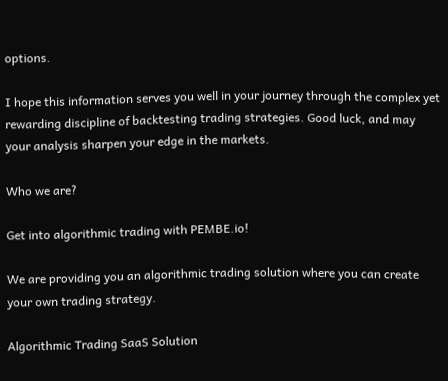options.

I hope this information serves you well in your journey through the complex yet rewarding discipline of backtesting trading strategies. Good luck, and may your analysis sharpen your edge in the markets.

Who we are?

Get into algorithmic trading with PEMBE.io!

We are providing you an algorithmic trading solution where you can create your own trading strategy.

Algorithmic Trading SaaS Solution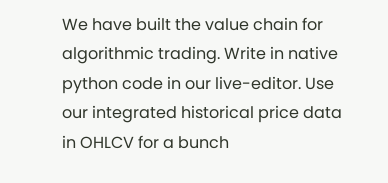We have built the value chain for algorithmic trading. Write in native python code in our live-editor. Use our integrated historical price data in OHLCV for a bunch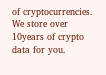of cryptocurrencies. We store over 10years of crypto data for you.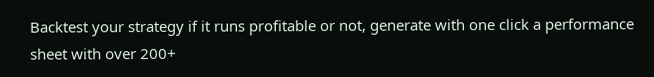Backtest your strategy if it runs profitable or not, generate with one click a performance sheet with over 200+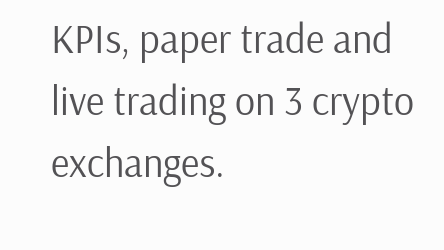KPIs, paper trade and live trading on 3 crypto exchanges.